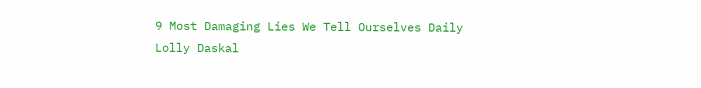9 Most Damaging Lies We Tell Ourselves Daily
Lolly Daskal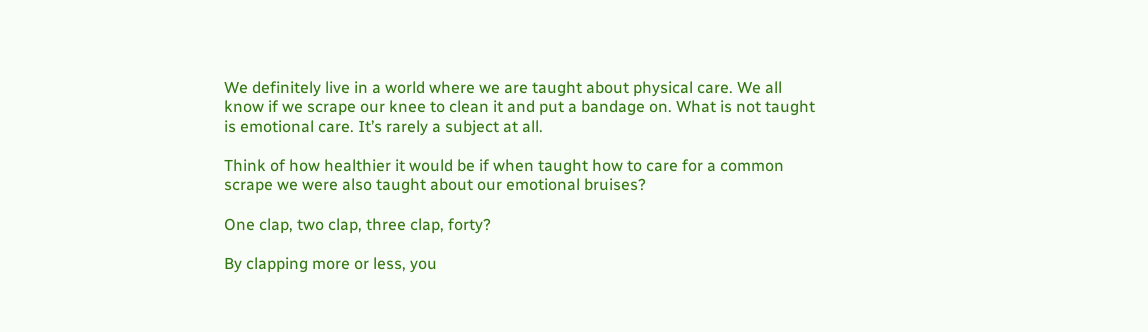We definitely live in a world where we are taught about physical care. We all know if we scrape our knee to clean it and put a bandage on. What is not taught is emotional care. It’s rarely a subject at all.

Think of how healthier it would be if when taught how to care for a common scrape we were also taught about our emotional bruises?

One clap, two clap, three clap, forty?

By clapping more or less, you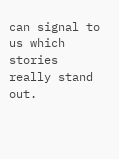can signal to us which stories really stand out.